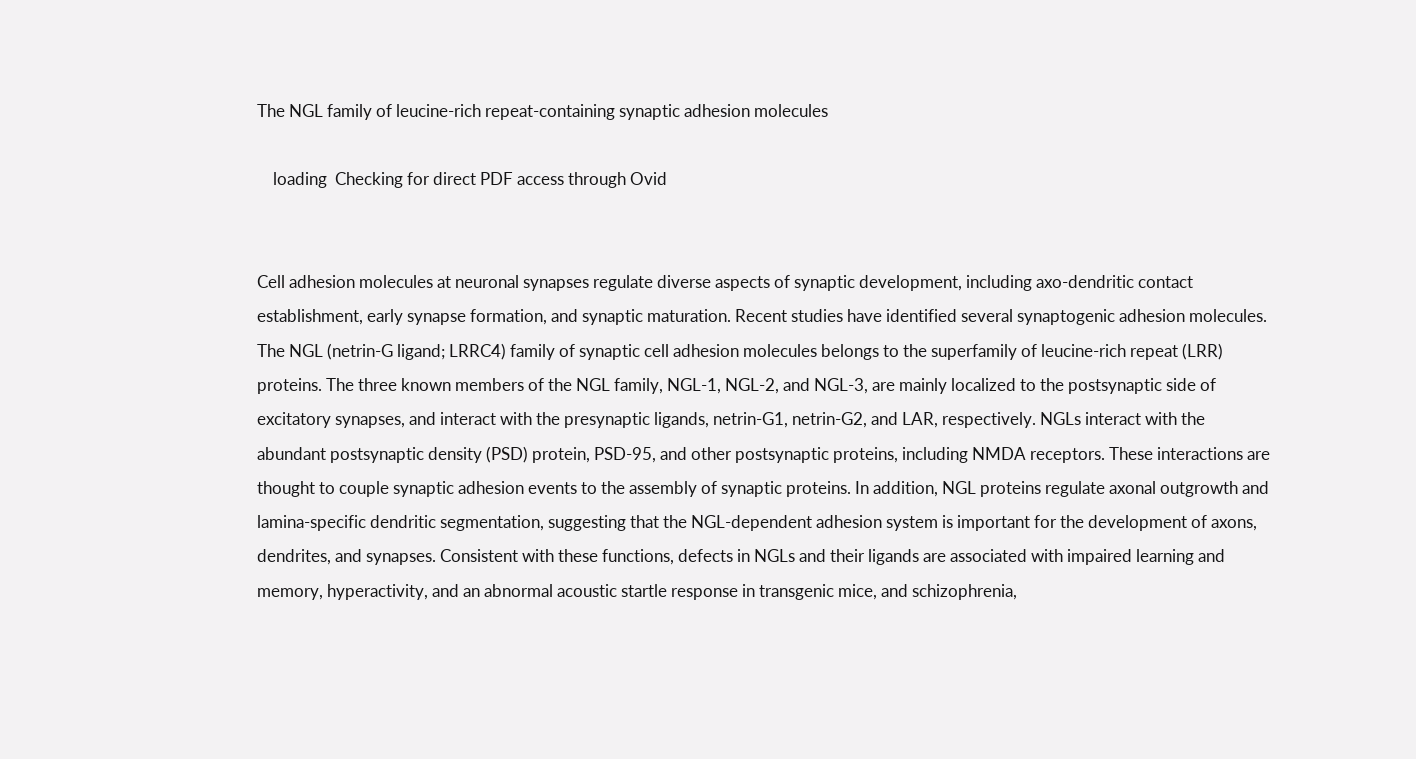The NGL family of leucine-rich repeat-containing synaptic adhesion molecules

    loading  Checking for direct PDF access through Ovid


Cell adhesion molecules at neuronal synapses regulate diverse aspects of synaptic development, including axo-dendritic contact establishment, early synapse formation, and synaptic maturation. Recent studies have identified several synaptogenic adhesion molecules. The NGL (netrin-G ligand; LRRC4) family of synaptic cell adhesion molecules belongs to the superfamily of leucine-rich repeat (LRR) proteins. The three known members of the NGL family, NGL-1, NGL-2, and NGL-3, are mainly localized to the postsynaptic side of excitatory synapses, and interact with the presynaptic ligands, netrin-G1, netrin-G2, and LAR, respectively. NGLs interact with the abundant postsynaptic density (PSD) protein, PSD-95, and other postsynaptic proteins, including NMDA receptors. These interactions are thought to couple synaptic adhesion events to the assembly of synaptic proteins. In addition, NGL proteins regulate axonal outgrowth and lamina-specific dendritic segmentation, suggesting that the NGL-dependent adhesion system is important for the development of axons, dendrites, and synapses. Consistent with these functions, defects in NGLs and their ligands are associated with impaired learning and memory, hyperactivity, and an abnormal acoustic startle response in transgenic mice, and schizophrenia,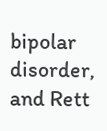bipolar disorder, and Rett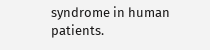syndrome in human patients.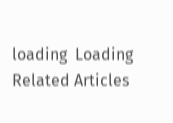loading  Loading Related Articles